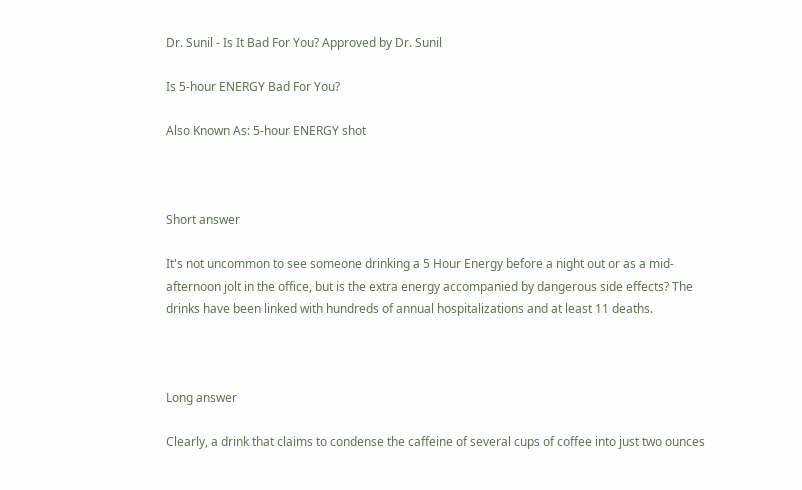Dr. Sunil - Is It Bad For You? Approved by Dr. Sunil

Is 5-hour ENERGY Bad For You?

Also Known As: 5-hour ENERGY shot



Short answer

It's not uncommon to see someone drinking a 5 Hour Energy before a night out or as a mid-afternoon jolt in the office, but is the extra energy accompanied by dangerous side effects? The drinks have been linked with hundreds of annual hospitalizations and at least 11 deaths.



Long answer

Clearly, a drink that claims to condense the caffeine of several cups of coffee into just two ounces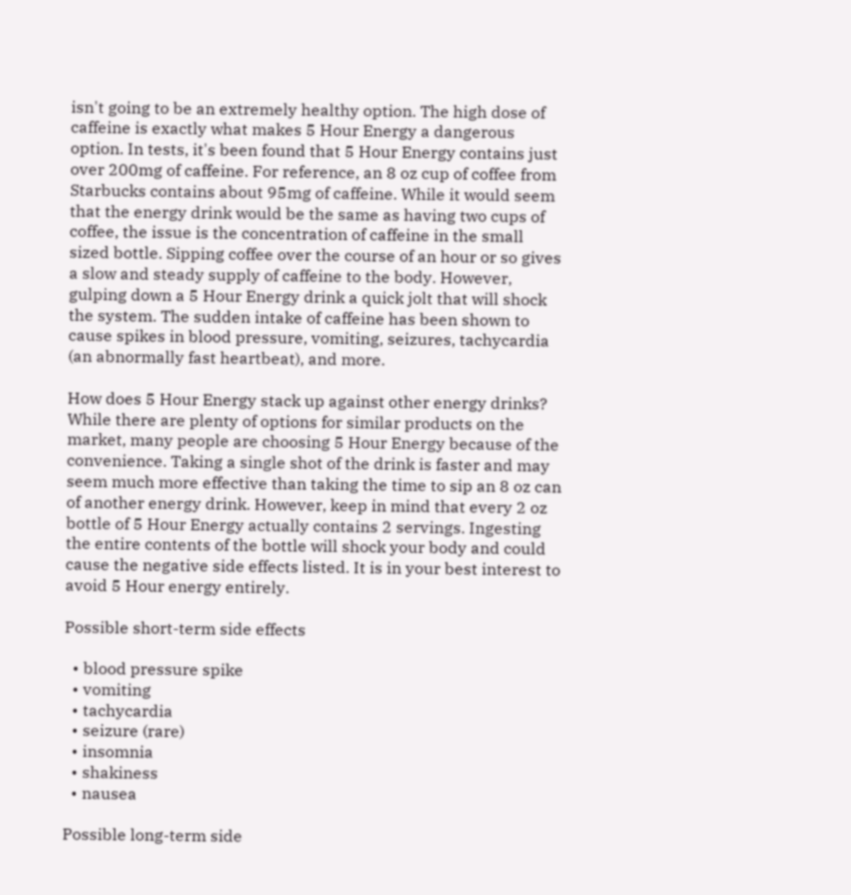isn't going to be an extremely healthy option. The high dose of caffeine is exactly what makes 5 Hour Energy a dangerous option. In tests, it's been found that 5 Hour Energy contains just over 200mg of caffeine. For reference, an 8 oz cup of coffee from Starbucks contains about 95mg of caffeine. While it would seem that the energy drink would be the same as having two cups of coffee, the issue is the concentration of caffeine in the small sized bottle. Sipping coffee over the course of an hour or so gives a slow and steady supply of caffeine to the body. However, gulping down a 5 Hour Energy drink a quick jolt that will shock the system. The sudden intake of caffeine has been shown to cause spikes in blood pressure, vomiting, seizures, tachycardia (an abnormally fast heartbeat), and more.

How does 5 Hour Energy stack up against other energy drinks? While there are plenty of options for similar products on the market, many people are choosing 5 Hour Energy because of the convenience. Taking a single shot of the drink is faster and may seem much more effective than taking the time to sip an 8 oz can of another energy drink. However, keep in mind that every 2 oz bottle of 5 Hour Energy actually contains 2 servings. Ingesting the entire contents of the bottle will shock your body and could cause the negative side effects listed. It is in your best interest to avoid 5 Hour energy entirely.

Possible short-term side effects

  • blood pressure spike
  • vomiting
  • tachycardia
  • seizure (rare)
  • insomnia
  • shakiness
  • nausea

Possible long-term side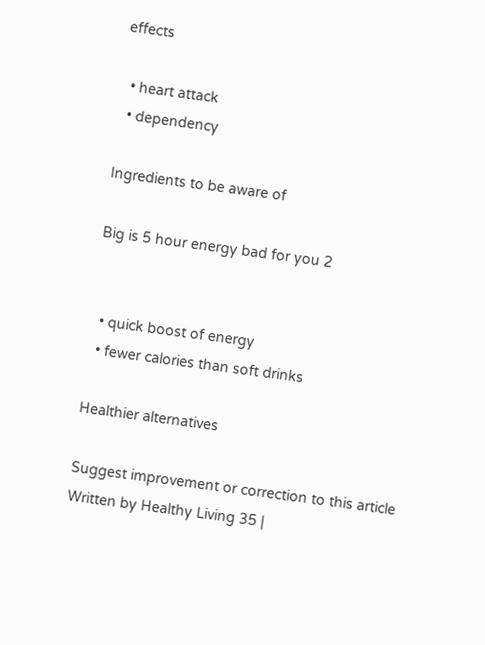effects

  • heart attack
  • dependency

Ingredients to be aware of

Big is 5 hour energy bad for you 2


  • quick boost of energy
  • fewer calories than soft drinks

Healthier alternatives

Suggest improvement or correction to this article
Written by Healthy Living 35 |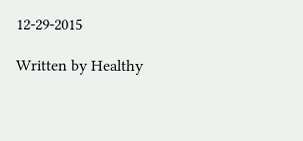12-29-2015

Written by Healthy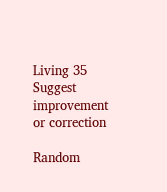Living 35
Suggest improvement or correction

Random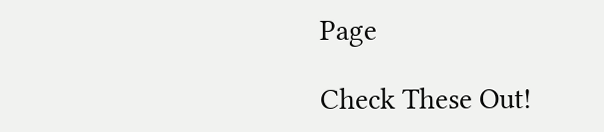Page

Check These Out!